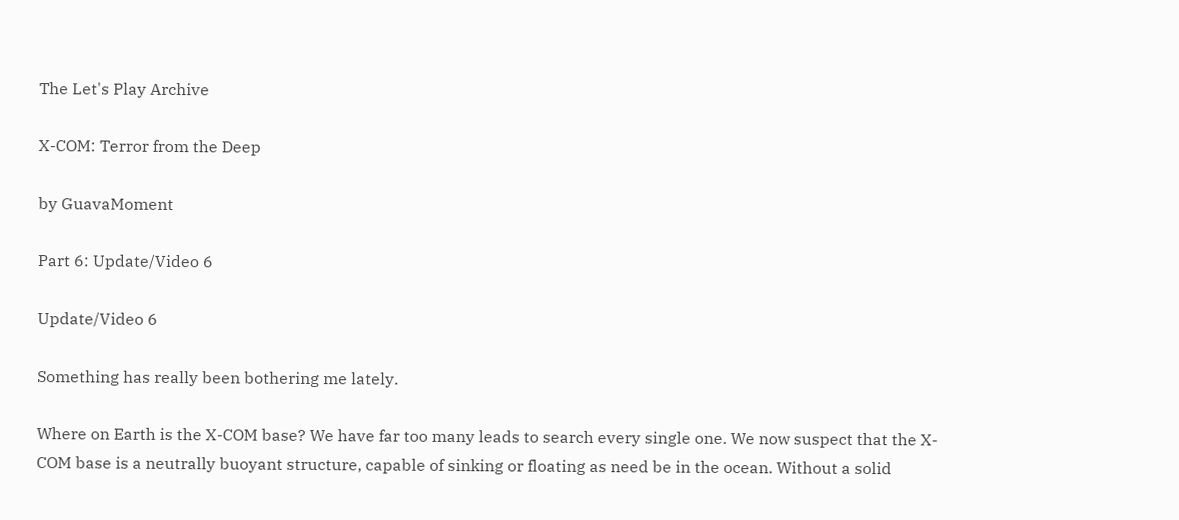The Let's Play Archive

X-COM: Terror from the Deep

by GuavaMoment

Part 6: Update/Video 6

Update/Video 6

Something has really been bothering me lately.

Where on Earth is the X-COM base? We have far too many leads to search every single one. We now suspect that the X-COM base is a neutrally buoyant structure, capable of sinking or floating as need be in the ocean. Without a solid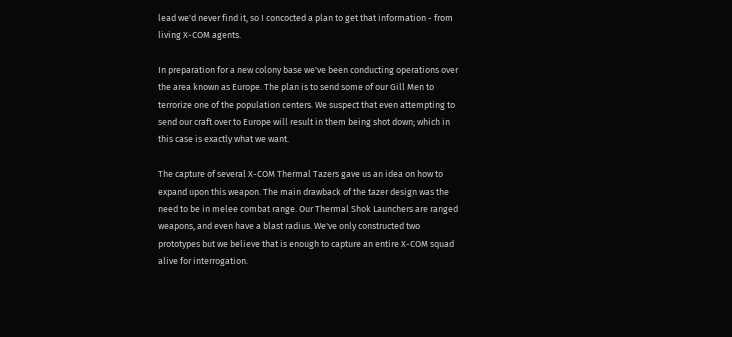lead we'd never find it, so I concocted a plan to get that information - from living X-COM agents.

In preparation for a new colony base we've been conducting operations over the area known as Europe. The plan is to send some of our Gill Men to terrorize one of the population centers. We suspect that even attempting to send our craft over to Europe will result in them being shot down; which in this case is exactly what we want.

The capture of several X-COM Thermal Tazers gave us an idea on how to expand upon this weapon. The main drawback of the tazer design was the need to be in melee combat range. Our Thermal Shok Launchers are ranged weapons, and even have a blast radius. We've only constructed two prototypes but we believe that is enough to capture an entire X-COM squad alive for interrogation.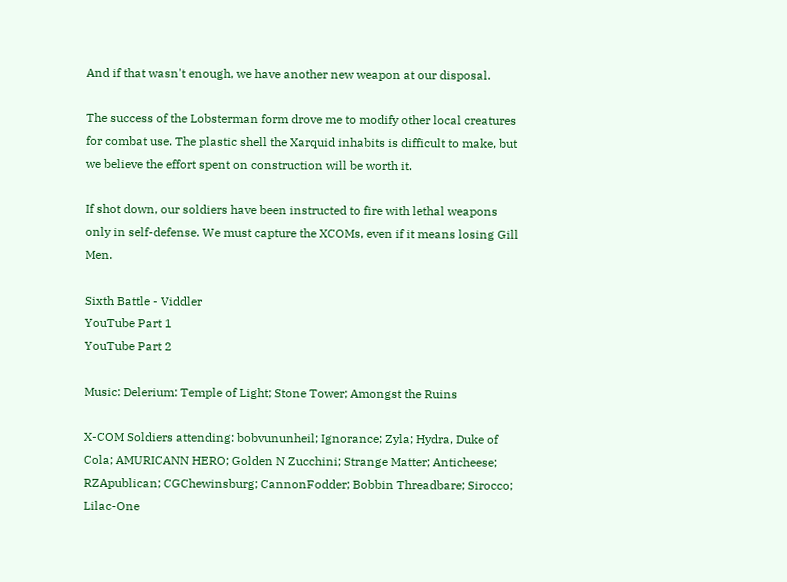And if that wasn't enough, we have another new weapon at our disposal.

The success of the Lobsterman form drove me to modify other local creatures for combat use. The plastic shell the Xarquid inhabits is difficult to make, but we believe the effort spent on construction will be worth it.

If shot down, our soldiers have been instructed to fire with lethal weapons only in self-defense. We must capture the XCOMs, even if it means losing Gill Men.

Sixth Battle - Viddler
YouTube Part 1
YouTube Part 2

Music: Delerium: Temple of Light; Stone Tower; Amongst the Ruins

X-COM Soldiers attending: bobvununheil; Ignorance; Zyla; Hydra, Duke of Cola; AMURICANN HERO; Golden N Zucchini; Strange Matter; Anticheese; RZApublican; CGChewinsburg; CannonFodder; Bobbin Threadbare; Sirocco; Lilac-One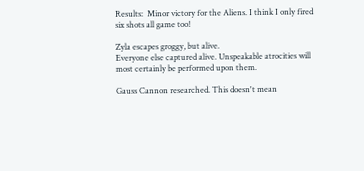Results:  Minor victory for the Aliens. I think I only fired six shots all game too!

Zyla escapes groggy, but alive.
Everyone else captured alive. Unspeakable atrocities will most certainly be performed upon them.

Gauss Cannon researched. This doesn't mean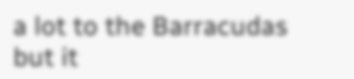a lot to the Barracudas but it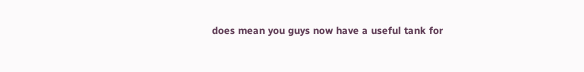does mean you guys now have a useful tank for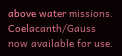above water missions. Coelacanth/Gauss now available for use.